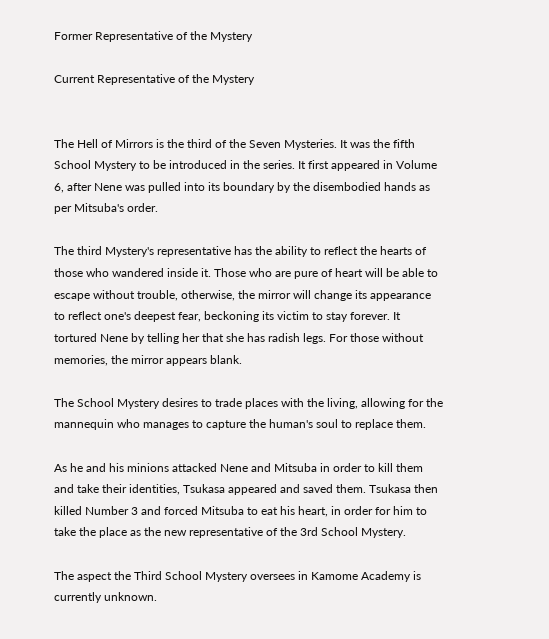Former Representative of the Mystery

Current Representative of the Mystery


The Hell of Mirrors is the third of the Seven Mysteries. It was the fifth School Mystery to be introduced in the series. It first appeared in Volume 6, after Nene was pulled into its boundary by the disembodied hands as per Mitsuba's order.

The third Mystery's representative has the ability to reflect the hearts of those who wandered inside it. Those who are pure of heart will be able to escape without trouble, otherwise, the mirror will change its appearance to reflect one's deepest fear, beckoning its victim to stay forever. It tortured Nene by telling her that she has radish legs. For those without memories, the mirror appears blank.

The School Mystery desires to trade places with the living, allowing for the mannequin who manages to capture the human's soul to replace them.

As he and his minions attacked Nene and Mitsuba in order to kill them and take their identities, Tsukasa appeared and saved them. Tsukasa then killed Number 3 and forced Mitsuba to eat his heart, in order for him to take the place as the new representative of the 3rd School Mystery.

The aspect the Third School Mystery oversees in Kamome Academy is currently unknown.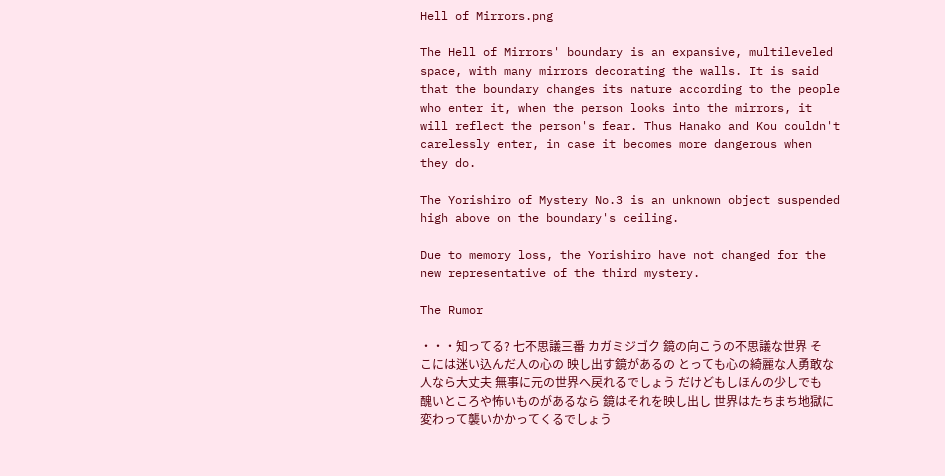Hell of Mirrors.png

The Hell of Mirrors' boundary is an expansive, multileveled space, with many mirrors decorating the walls. It is said that the boundary changes its nature according to the people who enter it, when the person looks into the mirrors, it will reflect the person's fear. Thus Hanako and Kou couldn't carelessly enter, in case it becomes more dangerous when they do.

The Yorishiro of Mystery No.3 is an unknown object suspended high above on the boundary's ceiling.

Due to memory loss, the Yorishiro have not changed for the new representative of the third mystery.

The Rumor

・・・知ってる? 七不思議三番 カガミジゴク 鏡の向こうの不思議な世界 そこには迷い込んだ人の心の 映し出す鏡があるの とっても心の綺麗な人勇敢な人なら大丈夫 無事に元の世界へ戻れるでしょう だけどもしほんの少しでも 醜いところや怖いものがあるなら 鏡はそれを映し出し 世界はたちまち地獄に変わって襲いかかってくるでしょう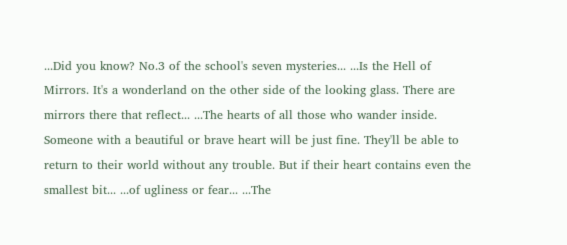...Did you know? No.3 of the school's seven mysteries... ...Is the Hell of Mirrors. It's a wonderland on the other side of the looking glass. There are mirrors there that reflect... ...The hearts of all those who wander inside. Someone with a beautiful or brave heart will be just fine. They'll be able to return to their world without any trouble. But if their heart contains even the smallest bit... ...of ugliness or fear... ...The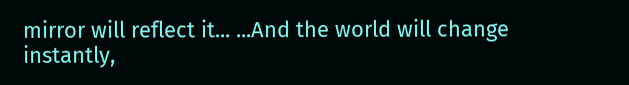mirror will reflect it... ...And the world will change instantly,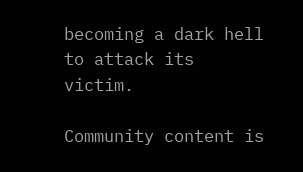becoming a dark hell to attack its victim.

Community content is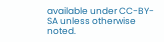available under CC-BY-SA unless otherwise noted.